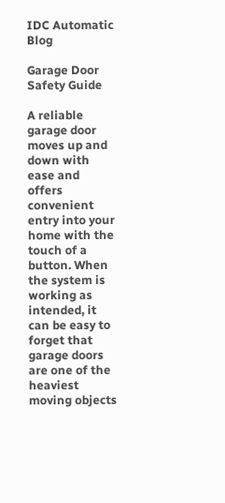IDC Automatic Blog

Garage Door Safety Guide

A reliable garage door moves up and down with ease and offers convenient entry into your home with the touch of a button. When the system is working as intended, it can be easy to forget that garage doors are one of the heaviest moving objects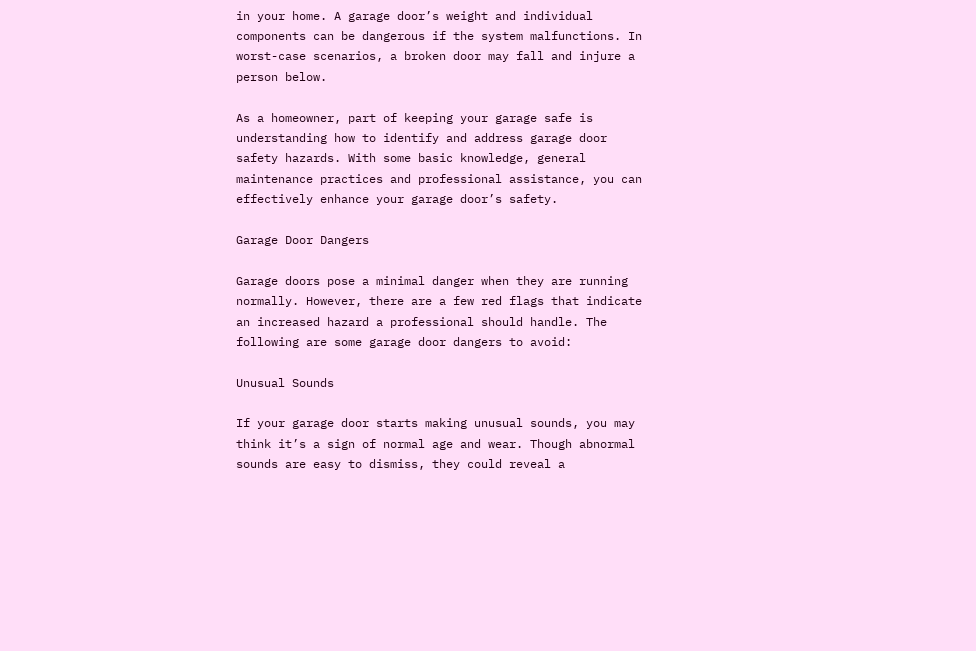in your home. A garage door’s weight and individual components can be dangerous if the system malfunctions. In worst-case scenarios, a broken door may fall and injure a person below.

As a homeowner, part of keeping your garage safe is understanding how to identify and address garage door safety hazards. With some basic knowledge, general maintenance practices and professional assistance, you can effectively enhance your garage door’s safety.

Garage Door Dangers

Garage doors pose a minimal danger when they are running normally. However, there are a few red flags that indicate an increased hazard a professional should handle. The following are some garage door dangers to avoid:

Unusual Sounds

If your garage door starts making unusual sounds, you may think it’s a sign of normal age and wear. Though abnormal sounds are easy to dismiss, they could reveal a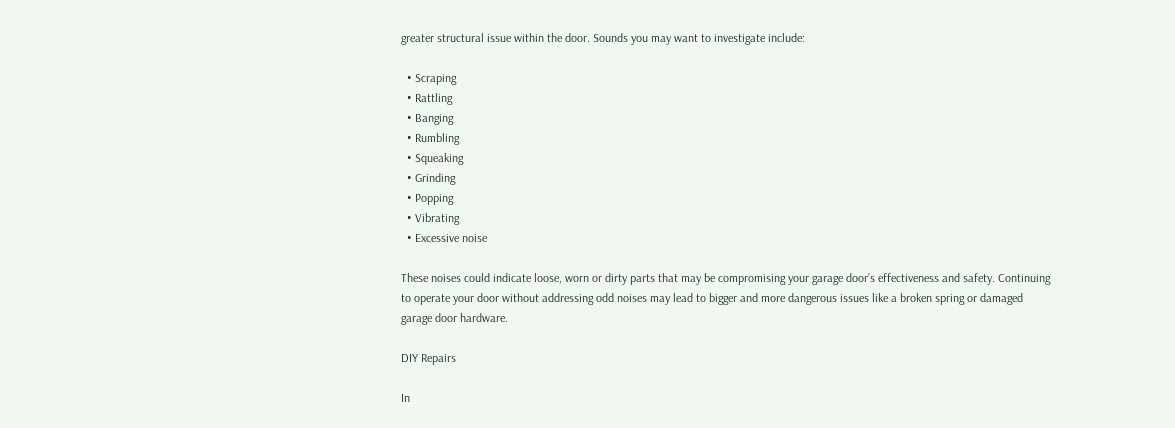greater structural issue within the door. Sounds you may want to investigate include:

  • Scraping
  • Rattling
  • Banging
  • Rumbling
  • Squeaking
  • Grinding
  • Popping
  • Vibrating
  • Excessive noise

These noises could indicate loose, worn or dirty parts that may be compromising your garage door’s effectiveness and safety. Continuing to operate your door without addressing odd noises may lead to bigger and more dangerous issues like a broken spring or damaged garage door hardware.

DIY Repairs

In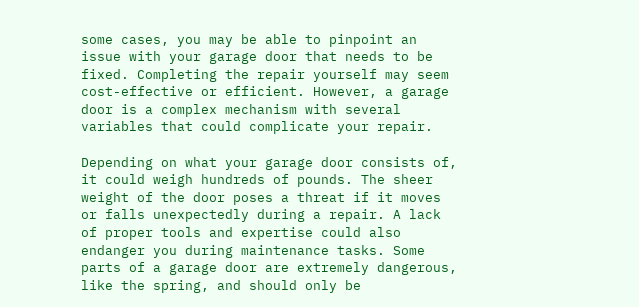some cases, you may be able to pinpoint an issue with your garage door that needs to be fixed. Completing the repair yourself may seem cost-effective or efficient. However, a garage door is a complex mechanism with several variables that could complicate your repair.

Depending on what your garage door consists of, it could weigh hundreds of pounds. The sheer weight of the door poses a threat if it moves or falls unexpectedly during a repair. A lack of proper tools and expertise could also endanger you during maintenance tasks. Some parts of a garage door are extremely dangerous, like the spring, and should only be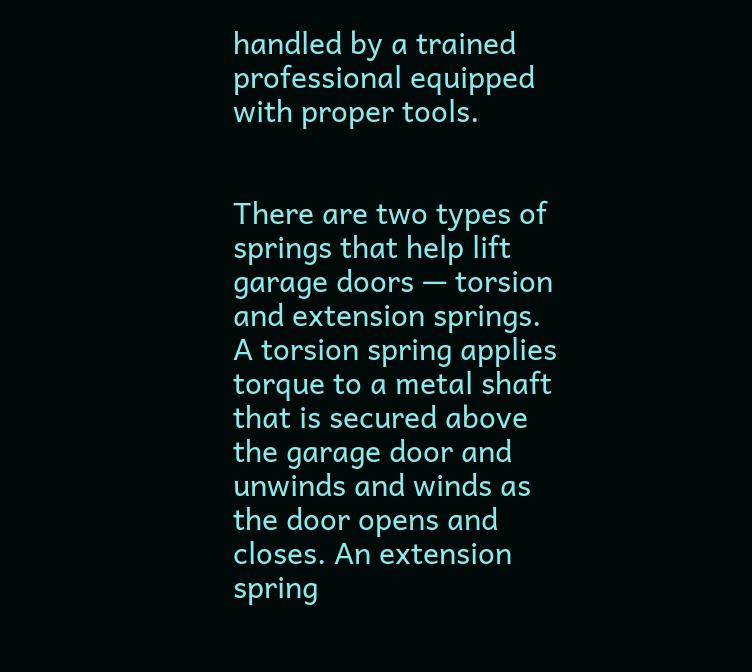handled by a trained professional equipped with proper tools.


There are two types of springs that help lift garage doors — torsion and extension springs. A torsion spring applies torque to a metal shaft that is secured above the garage door and unwinds and winds as the door opens and closes. An extension spring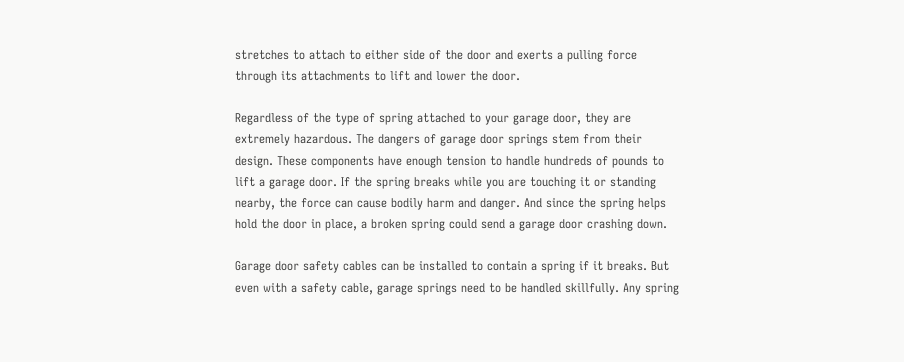stretches to attach to either side of the door and exerts a pulling force through its attachments to lift and lower the door.

Regardless of the type of spring attached to your garage door, they are extremely hazardous. The dangers of garage door springs stem from their design. These components have enough tension to handle hundreds of pounds to lift a garage door. If the spring breaks while you are touching it or standing nearby, the force can cause bodily harm and danger. And since the spring helps hold the door in place, a broken spring could send a garage door crashing down.

Garage door safety cables can be installed to contain a spring if it breaks. But even with a safety cable, garage springs need to be handled skillfully. Any spring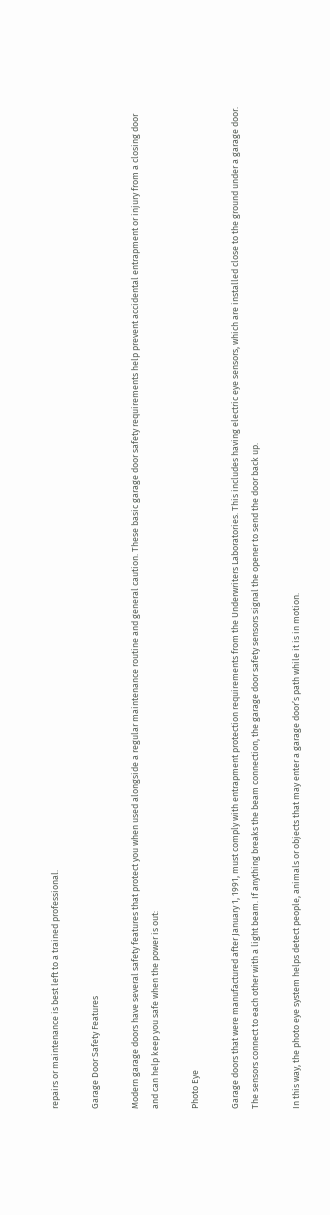repairs or maintenance is best left to a trained professional.

Garage Door Safety Features

Modern garage doors have several safety features that protect you when used alongside a regular maintenance routine and general caution. These basic garage door safety requirements help prevent accidental entrapment or injury from a closing door and can help keep you safe when the power is out:

Photo Eye

Garage doors that were manufactured after January 1, 1991, must comply with entrapment protection requirements from the Underwriters Laboratories. This includes having electric eye sensors, which are installed close to the ground under a garage door. The sensors connect to each other with a light beam. If anything breaks the beam connection, the garage door safety sensors signal the opener to send the door back up.

In this way, the photo eye system helps detect people, animals or objects that may enter a garage door’s path while it is in motion.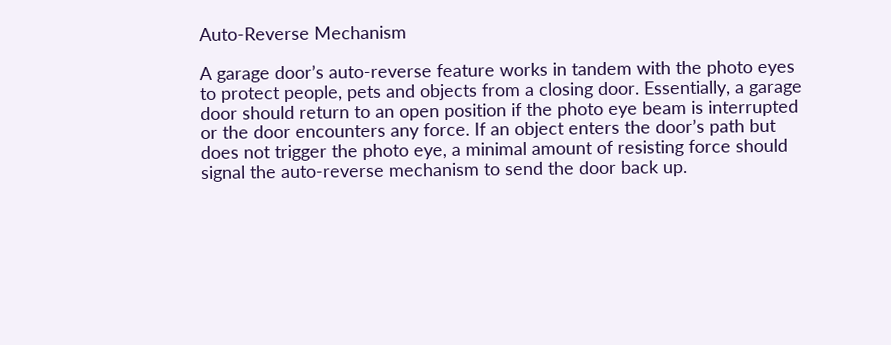Auto-Reverse Mechanism

A garage door’s auto-reverse feature works in tandem with the photo eyes to protect people, pets and objects from a closing door. Essentially, a garage door should return to an open position if the photo eye beam is interrupted or the door encounters any force. If an object enters the door’s path but does not trigger the photo eye, a minimal amount of resisting force should signal the auto-reverse mechanism to send the door back up.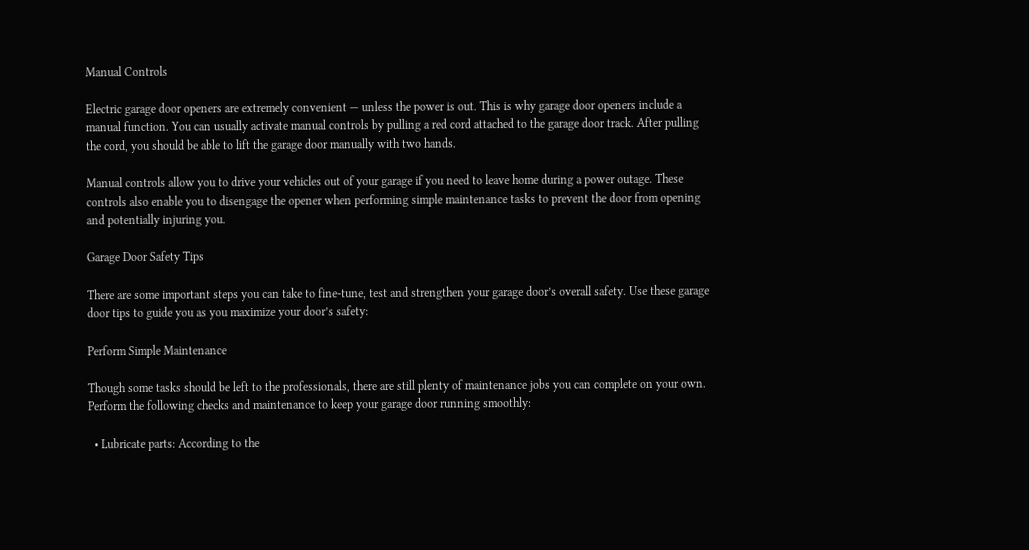Manual Controls

Electric garage door openers are extremely convenient — unless the power is out. This is why garage door openers include a manual function. You can usually activate manual controls by pulling a red cord attached to the garage door track. After pulling the cord, you should be able to lift the garage door manually with two hands.

Manual controls allow you to drive your vehicles out of your garage if you need to leave home during a power outage. These controls also enable you to disengage the opener when performing simple maintenance tasks to prevent the door from opening and potentially injuring you.

Garage Door Safety Tips

There are some important steps you can take to fine-tune, test and strengthen your garage door’s overall safety. Use these garage door tips to guide you as you maximize your door’s safety:

Perform Simple Maintenance

Though some tasks should be left to the professionals, there are still plenty of maintenance jobs you can complete on your own. Perform the following checks and maintenance to keep your garage door running smoothly:

  • Lubricate parts: According to the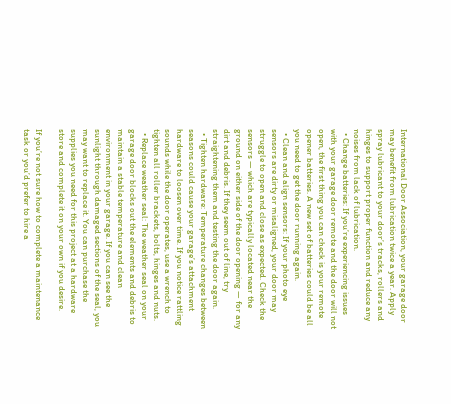International Door Association, your garage door may benefit from lubrication twice a year. Apply spray lubricant to your door’s tracks, rollers and hinges to support proper function and reduce any noises from lack of lubrication.
  • Change batteries: If you’re experiencing issues with your garage door remote and the door will not open, the first thing you can check is your remote opener batteries. A new set of batteries could be all you need to get the door running again.
  • Clean and align sensors: If your photo eye sensors are dirty or misaligned, your door may struggle to open and close as expected. Check the sensors — which are typically located near the ground on either side of the door opening — for any dirt and debris. If they seem out of line, try straightening them and testing the door again.
  • Tighten hardware: Temperature changes between seasons could cause your garage’s attachment hardware to loosen over time. If you notice rattling sounds while the door operates, use a wrench to tighten all roller brackets, bolts, hinges and nuts.
  • Replace weather seal: The weather seal on your garage door blocks out the elements and debris to maintain a stable temperature and clean environment in your garage. If you can see the sunlight through damaged sections of the seal, you may want to replace it. You can purchase the supplies you need for this project at a hardware store and complete it on your own if you desire.

If you’re not sure how to complete a maintenance task or you’d prefer to hire a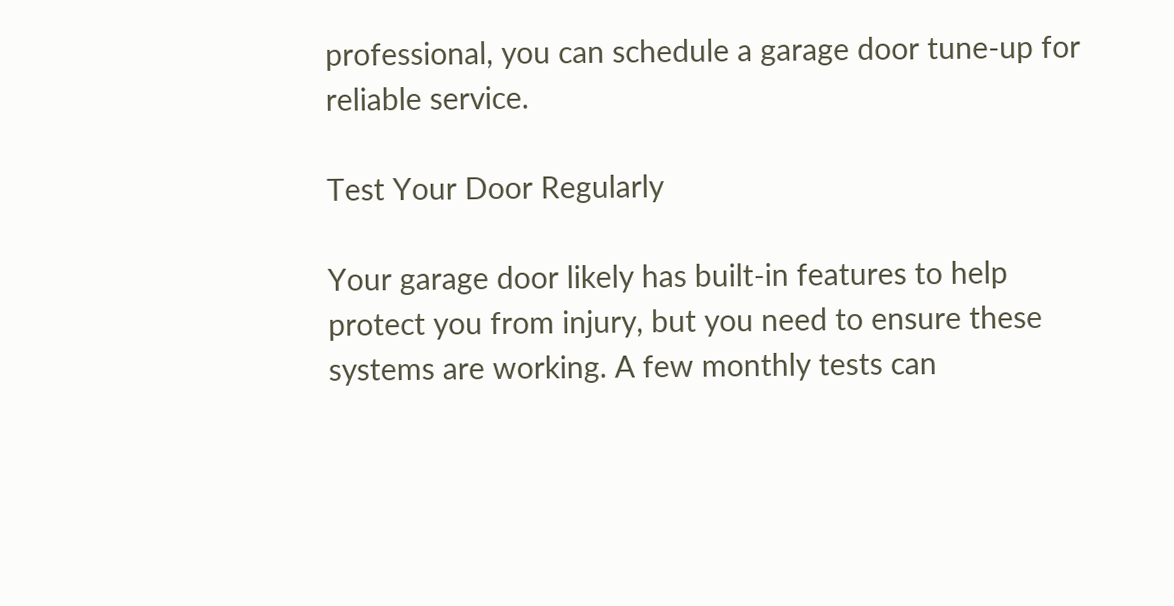professional, you can schedule a garage door tune-up for reliable service.

Test Your Door Regularly

Your garage door likely has built-in features to help protect you from injury, but you need to ensure these systems are working. A few monthly tests can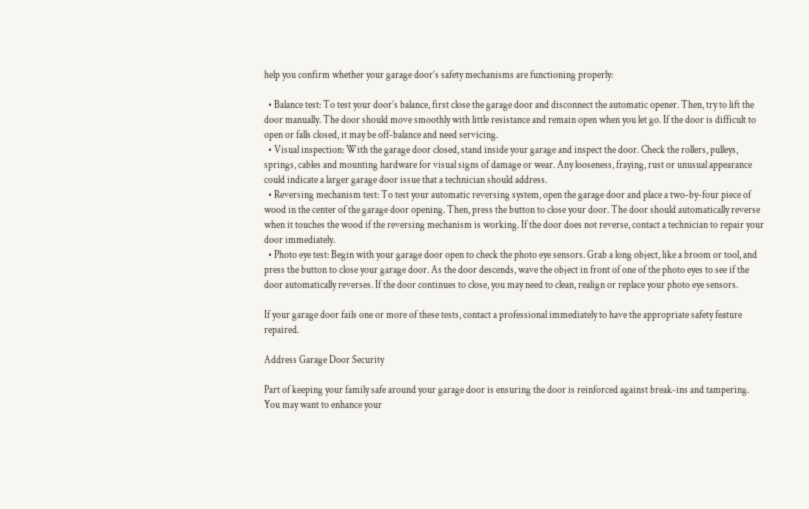help you confirm whether your garage door’s safety mechanisms are functioning properly:

  • Balance test: To test your door’s balance, first close the garage door and disconnect the automatic opener. Then, try to lift the door manually. The door should move smoothly with little resistance and remain open when you let go. If the door is difficult to open or falls closed, it may be off-balance and need servicing.
  • Visual inspection: With the garage door closed, stand inside your garage and inspect the door. Check the rollers, pulleys, springs, cables and mounting hardware for visual signs of damage or wear. Any looseness, fraying, rust or unusual appearance could indicate a larger garage door issue that a technician should address.
  • Reversing mechanism test: To test your automatic reversing system, open the garage door and place a two-by-four piece of wood in the center of the garage door opening. Then, press the button to close your door. The door should automatically reverse when it touches the wood if the reversing mechanism is working. If the door does not reverse, contact a technician to repair your door immediately.
  • Photo eye test: Begin with your garage door open to check the photo eye sensors. Grab a long object, like a broom or tool, and press the button to close your garage door. As the door descends, wave the object in front of one of the photo eyes to see if the door automatically reverses. If the door continues to close, you may need to clean, realign or replace your photo eye sensors.

If your garage door fails one or more of these tests, contact a professional immediately to have the appropriate safety feature repaired.

Address Garage Door Security

Part of keeping your family safe around your garage door is ensuring the door is reinforced against break-ins and tampering. You may want to enhance your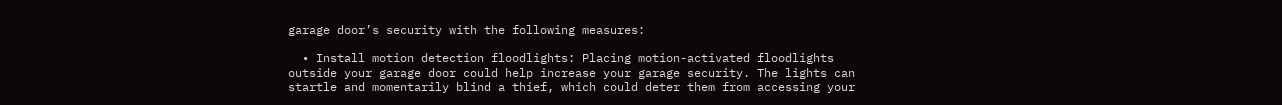garage door’s security with the following measures:

  • Install motion detection floodlights: Placing motion-activated floodlights outside your garage door could help increase your garage security. The lights can startle and momentarily blind a thief, which could deter them from accessing your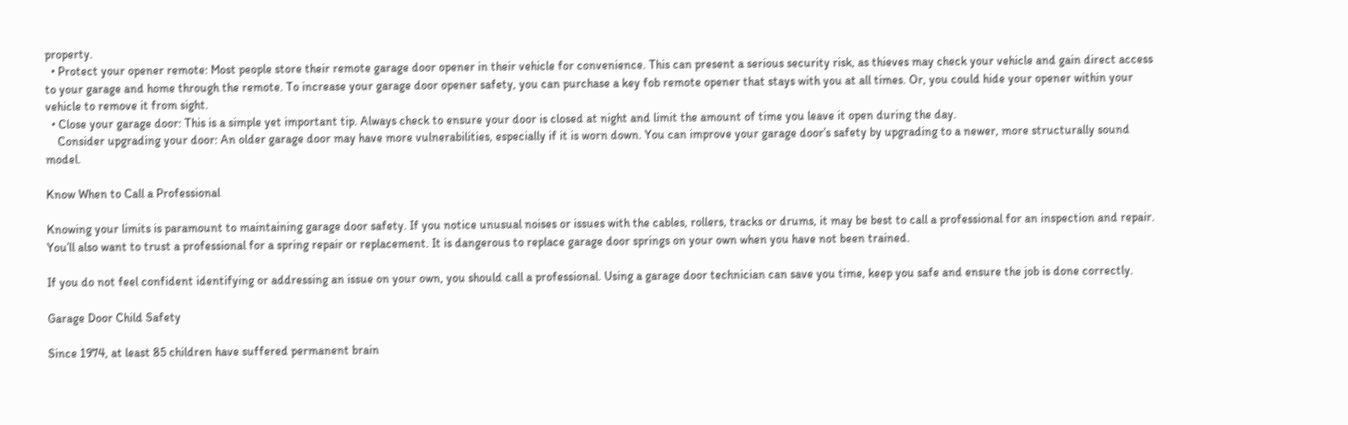property.
  • Protect your opener remote: Most people store their remote garage door opener in their vehicle for convenience. This can present a serious security risk, as thieves may check your vehicle and gain direct access to your garage and home through the remote. To increase your garage door opener safety, you can purchase a key fob remote opener that stays with you at all times. Or, you could hide your opener within your vehicle to remove it from sight.
  • Close your garage door: This is a simple yet important tip. Always check to ensure your door is closed at night and limit the amount of time you leave it open during the day.
    Consider upgrading your door: An older garage door may have more vulnerabilities, especially if it is worn down. You can improve your garage door’s safety by upgrading to a newer, more structurally sound model.

Know When to Call a Professional

Knowing your limits is paramount to maintaining garage door safety. If you notice unusual noises or issues with the cables, rollers, tracks or drums, it may be best to call a professional for an inspection and repair. You’ll also want to trust a professional for a spring repair or replacement. It is dangerous to replace garage door springs on your own when you have not been trained.

If you do not feel confident identifying or addressing an issue on your own, you should call a professional. Using a garage door technician can save you time, keep you safe and ensure the job is done correctly.

Garage Door Child Safety

Since 1974, at least 85 children have suffered permanent brain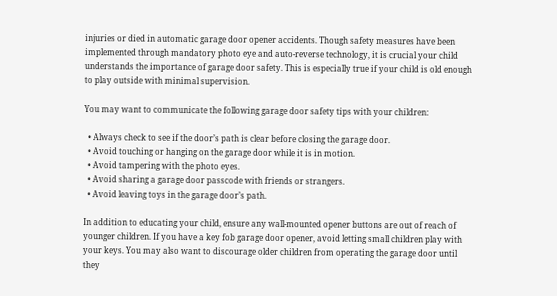injuries or died in automatic garage door opener accidents. Though safety measures have been implemented through mandatory photo eye and auto-reverse technology, it is crucial your child understands the importance of garage door safety. This is especially true if your child is old enough to play outside with minimal supervision.

You may want to communicate the following garage door safety tips with your children:

  • Always check to see if the door’s path is clear before closing the garage door.
  • Avoid touching or hanging on the garage door while it is in motion.
  • Avoid tampering with the photo eyes.
  • Avoid sharing a garage door passcode with friends or strangers.
  • Avoid leaving toys in the garage door’s path.

In addition to educating your child, ensure any wall-mounted opener buttons are out of reach of younger children. If you have a key fob garage door opener, avoid letting small children play with your keys. You may also want to discourage older children from operating the garage door until they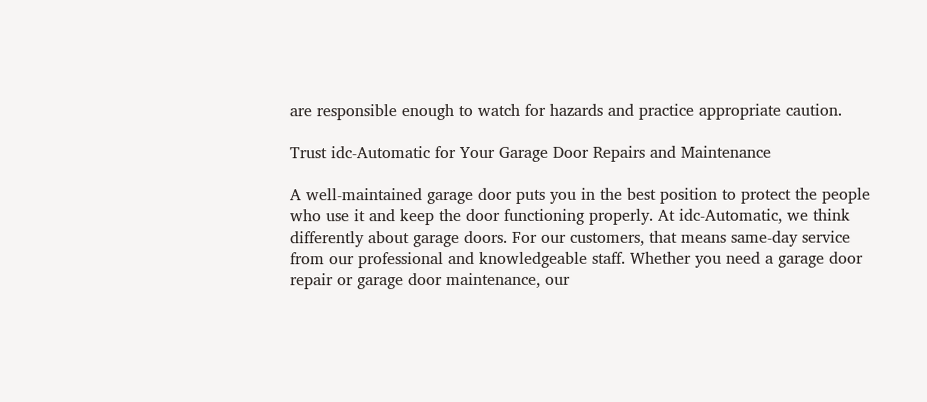are responsible enough to watch for hazards and practice appropriate caution.

Trust idc-Automatic for Your Garage Door Repairs and Maintenance

A well-maintained garage door puts you in the best position to protect the people who use it and keep the door functioning properly. At idc-Automatic, we think differently about garage doors. For our customers, that means same-day service from our professional and knowledgeable staff. Whether you need a garage door repair or garage door maintenance, our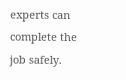experts can complete the job safely.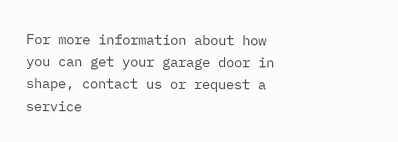For more information about how you can get your garage door in shape, contact us or request a service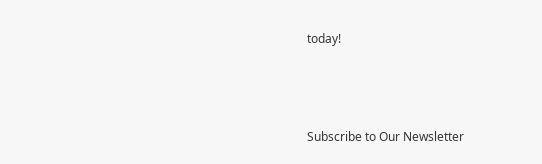today!



Subscribe to Our Newsletter